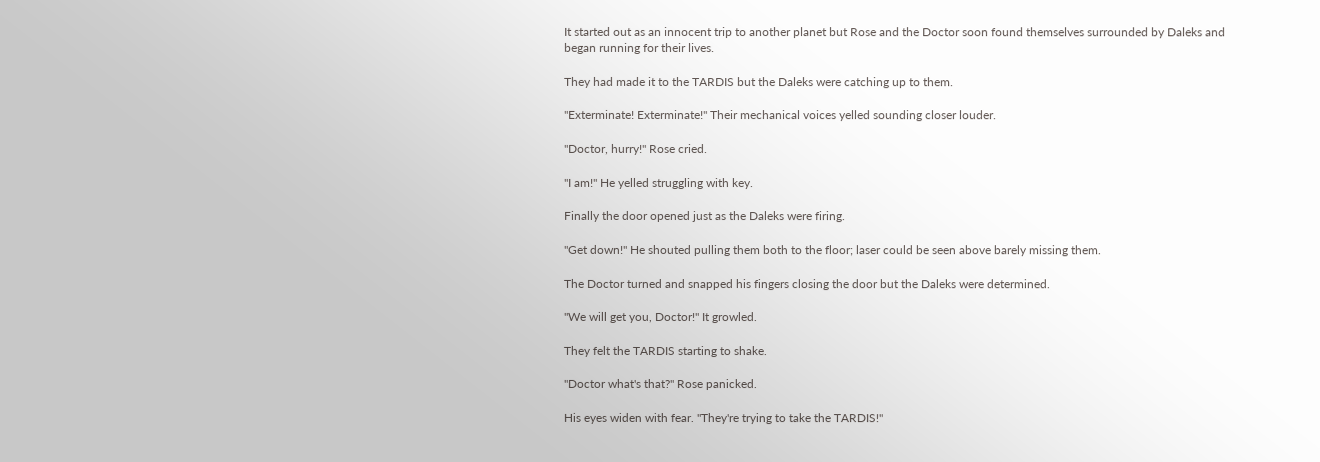It started out as an innocent trip to another planet but Rose and the Doctor soon found themselves surrounded by Daleks and began running for their lives.

They had made it to the TARDIS but the Daleks were catching up to them.

"Exterminate! Exterminate!" Their mechanical voices yelled sounding closer louder.

"Doctor, hurry!" Rose cried.

"I am!" He yelled struggling with key.

Finally the door opened just as the Daleks were firing.

"Get down!" He shouted pulling them both to the floor; laser could be seen above barely missing them.

The Doctor turned and snapped his fingers closing the door but the Daleks were determined.

"We will get you, Doctor!" It growled.

They felt the TARDIS starting to shake.

"Doctor what's that?" Rose panicked.

His eyes widen with fear. "They're trying to take the TARDIS!"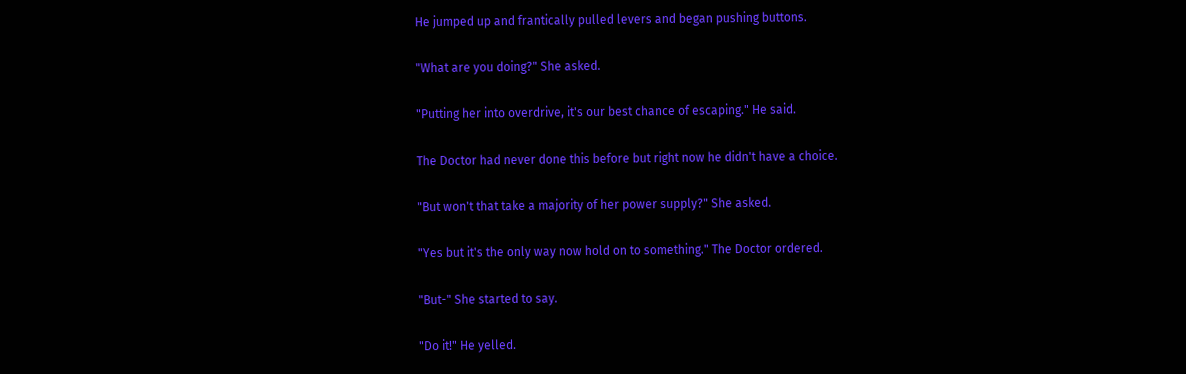He jumped up and frantically pulled levers and began pushing buttons.

"What are you doing?" She asked.

"Putting her into overdrive, it's our best chance of escaping." He said.

The Doctor had never done this before but right now he didn't have a choice.

"But won't that take a majority of her power supply?" She asked.

"Yes but it's the only way now hold on to something." The Doctor ordered.

"But-" She started to say.

"Do it!" He yelled.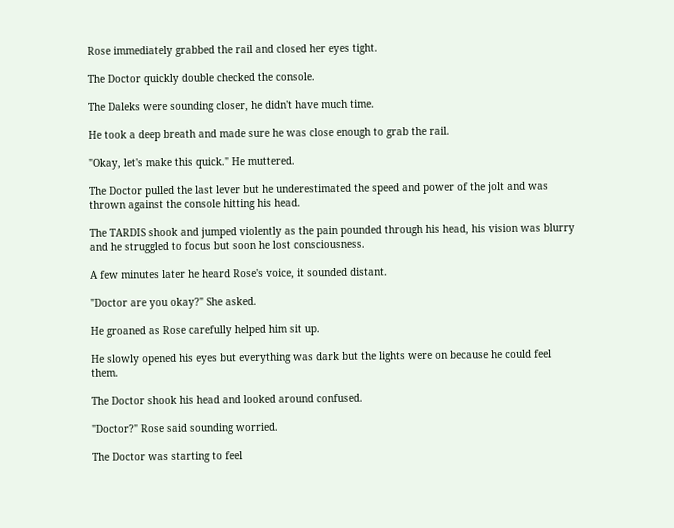Rose immediately grabbed the rail and closed her eyes tight.

The Doctor quickly double checked the console.

The Daleks were sounding closer, he didn't have much time.

He took a deep breath and made sure he was close enough to grab the rail.

"Okay, let's make this quick." He muttered.

The Doctor pulled the last lever but he underestimated the speed and power of the jolt and was thrown against the console hitting his head.

The TARDIS shook and jumped violently as the pain pounded through his head, his vision was blurry and he struggled to focus but soon he lost consciousness.

A few minutes later he heard Rose's voice, it sounded distant.

"Doctor are you okay?" She asked.

He groaned as Rose carefully helped him sit up.

He slowly opened his eyes but everything was dark but the lights were on because he could feel them.

The Doctor shook his head and looked around confused.

"Doctor?" Rose said sounding worried.

The Doctor was starting to feel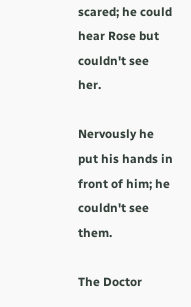scared; he could hear Rose but couldn't see her.

Nervously he put his hands in front of him; he couldn't see them.

The Doctor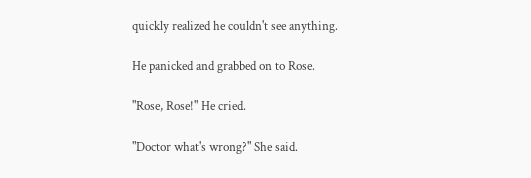quickly realized he couldn't see anything.

He panicked and grabbed on to Rose.

"Rose, Rose!" He cried.

"Doctor what's wrong?" She said.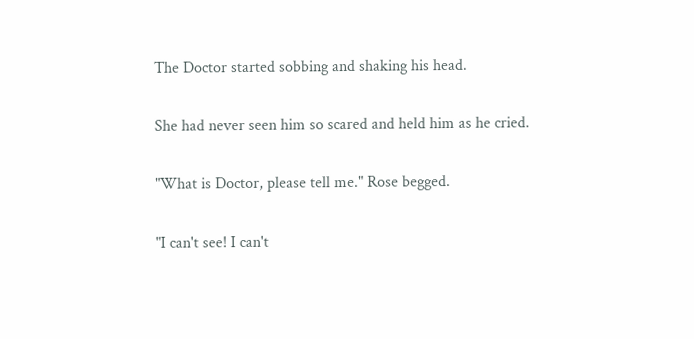The Doctor started sobbing and shaking his head.

She had never seen him so scared and held him as he cried.

"What is Doctor, please tell me." Rose begged.

"I can't see! I can't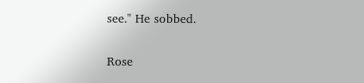see." He sobbed.

Rose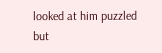looked at him puzzled but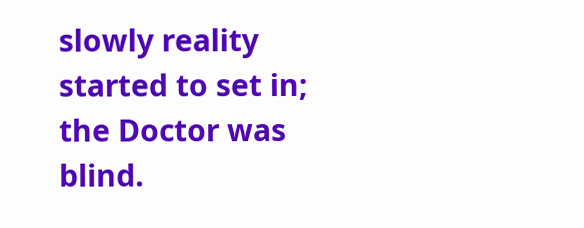slowly reality started to set in; the Doctor was blind.